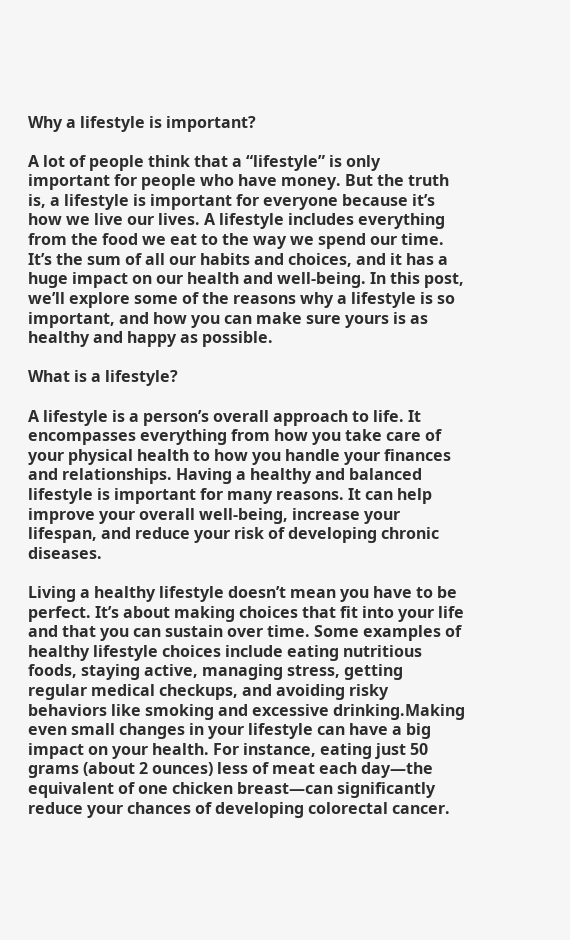Why a lifestyle is important?

A lot of people think that a “lifestyle” is only important for people who have money. But the truth is, a lifestyle is important for everyone because it’s how we live our lives. A lifestyle includes everything from the food we eat to the way we spend our time. It’s the sum of all our habits and choices, and it has a huge impact on our health and well-being. In this post, we’ll explore some of the reasons why a lifestyle is so important, and how you can make sure yours is as healthy and happy as possible.

What is a lifestyle?

A lifestyle is a person’s overall approach to life. It encompasses everything from how you take care of your physical health to how you handle your finances and relationships. Having a healthy and balanced lifestyle is important for many reasons. It can help improve your overall well-being, increase your lifespan, and reduce your risk of developing chronic diseases.

Living a healthy lifestyle doesn’t mean you have to be perfect. It’s about making choices that fit into your life and that you can sustain over time. Some examples of healthy lifestyle choices include eating nutritious foods, staying active, managing stress, getting regular medical checkups, and avoiding risky behaviors like smoking and excessive drinking.Making even small changes in your lifestyle can have a big impact on your health. For instance, eating just 50 grams (about 2 ounces) less of meat each day—the equivalent of one chicken breast—can significantly reduce your chances of developing colorectal cancer.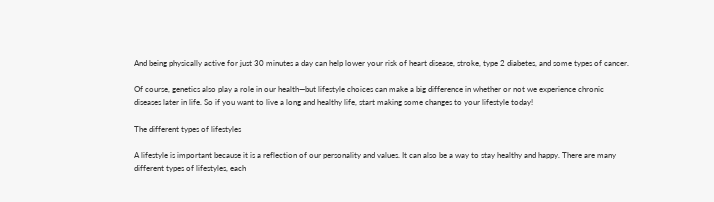And being physically active for just 30 minutes a day can help lower your risk of heart disease, stroke, type 2 diabetes, and some types of cancer.

Of course, genetics also play a role in our health—but lifestyle choices can make a big difference in whether or not we experience chronic diseases later in life. So if you want to live a long and healthy life, start making some changes to your lifestyle today!

The different types of lifestyles

A lifestyle is important because it is a reflection of our personality and values. It can also be a way to stay healthy and happy. There are many different types of lifestyles, each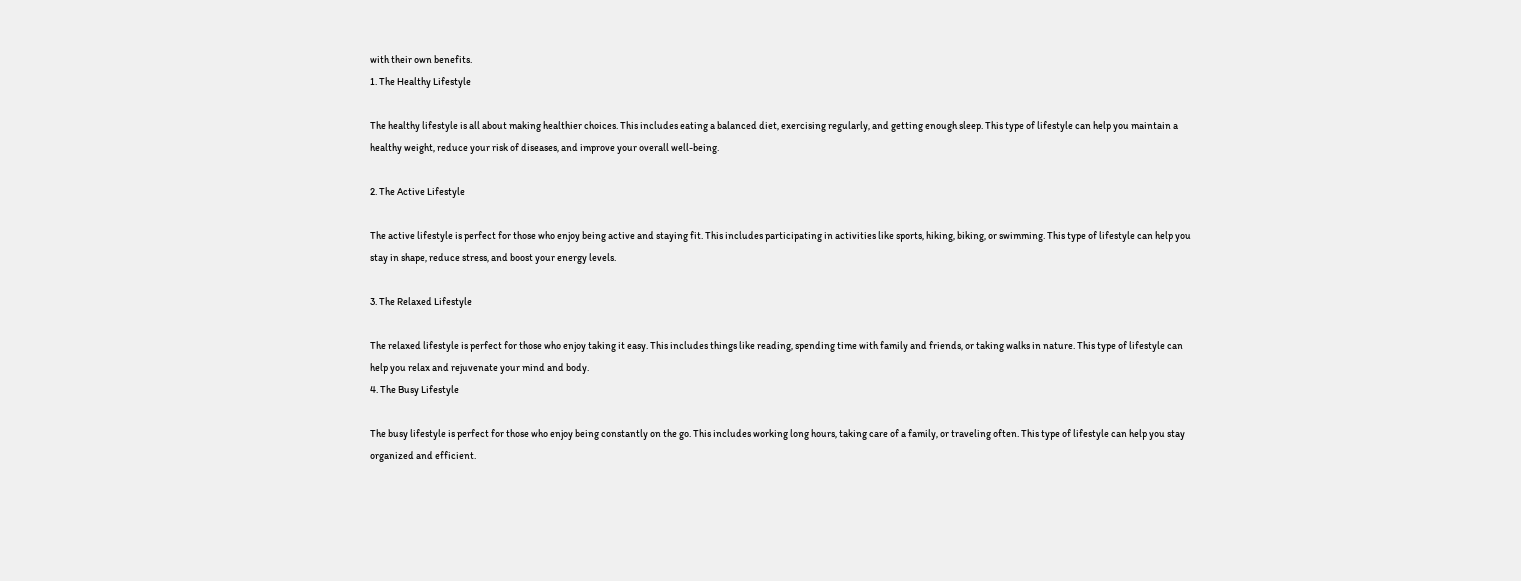with their own benefits.
1. The Healthy Lifestyle

The healthy lifestyle is all about making healthier choices. This includes eating a balanced diet, exercising regularly, and getting enough sleep. This type of lifestyle can help you maintain a healthy weight, reduce your risk of diseases, and improve your overall well-being.

2. The Active Lifestyle

The active lifestyle is perfect for those who enjoy being active and staying fit. This includes participating in activities like sports, hiking, biking, or swimming. This type of lifestyle can help you stay in shape, reduce stress, and boost your energy levels.

3. The Relaxed Lifestyle

The relaxed lifestyle is perfect for those who enjoy taking it easy. This includes things like reading, spending time with family and friends, or taking walks in nature. This type of lifestyle can help you relax and rejuvenate your mind and body.
4. The Busy Lifestyle

The busy lifestyle is perfect for those who enjoy being constantly on the go. This includes working long hours, taking care of a family, or traveling often. This type of lifestyle can help you stay organized and efficient.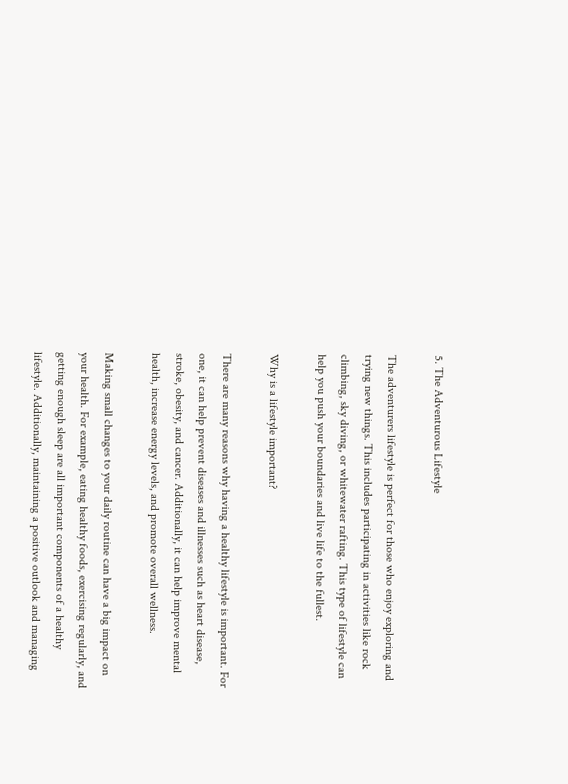5. The Adventurous Lifestyle

The adventurers lifestyle is perfect for those who enjoy exploring and trying new things. This includes participating in activities like rock climbing, sky diving, or whitewater rafting. This type of lifestyle can help you push your boundaries and live life to the fullest.

Why is a lifestyle important?

There are many reasons why having a healthy lifestyle is important. For one, it can help prevent diseases and illnesses such as heart disease, stroke, obesity, and cancer. Additionally, it can help improve mental health, increase energy levels, and promote overall wellness.

Making small changes to your daily routine can have a big impact on your health. For example, eating healthy foods, exercising regularly, and getting enough sleep are all important components of a healthy lifestyle. Additionally, maintaining a positive outlook and managing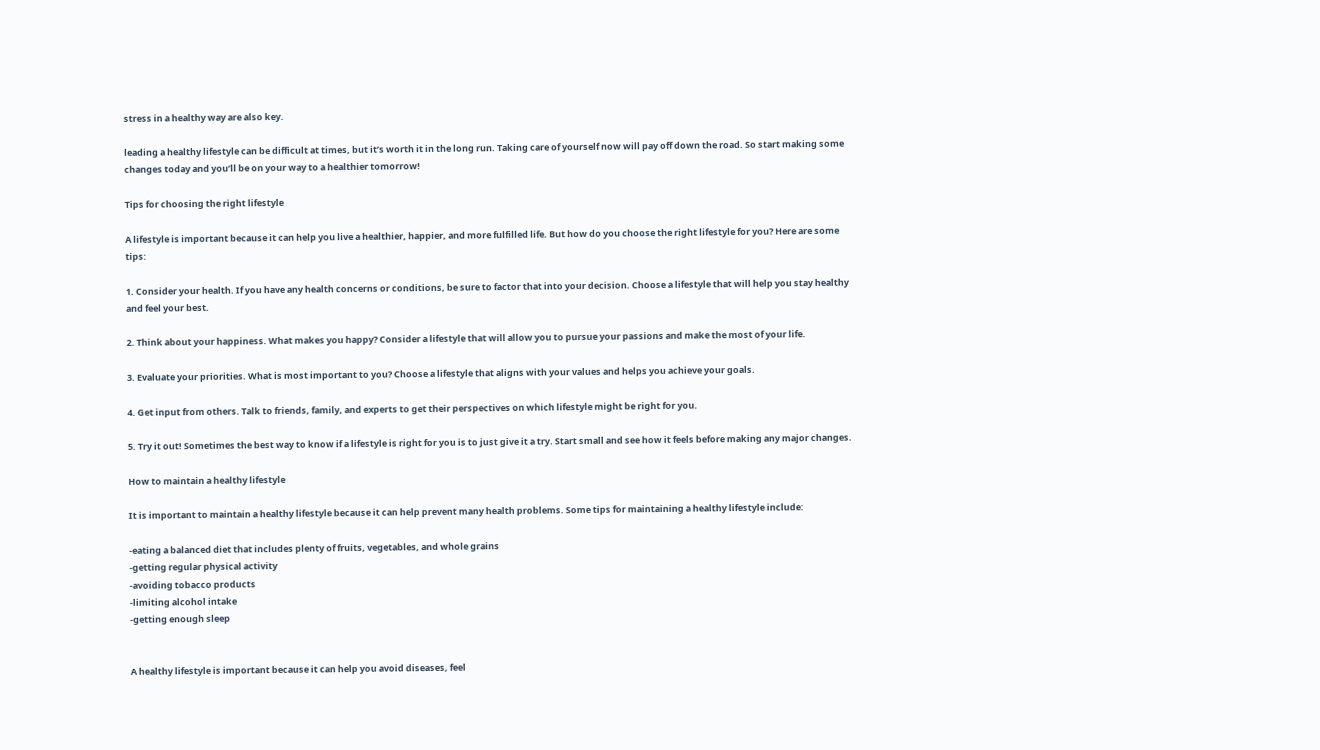stress in a healthy way are also key.

leading a healthy lifestyle can be difficult at times, but it’s worth it in the long run. Taking care of yourself now will pay off down the road. So start making some changes today and you’ll be on your way to a healthier tomorrow!

Tips for choosing the right lifestyle

A lifestyle is important because it can help you live a healthier, happier, and more fulfilled life. But how do you choose the right lifestyle for you? Here are some tips:

1. Consider your health. If you have any health concerns or conditions, be sure to factor that into your decision. Choose a lifestyle that will help you stay healthy and feel your best.

2. Think about your happiness. What makes you happy? Consider a lifestyle that will allow you to pursue your passions and make the most of your life.

3. Evaluate your priorities. What is most important to you? Choose a lifestyle that aligns with your values and helps you achieve your goals.

4. Get input from others. Talk to friends, family, and experts to get their perspectives on which lifestyle might be right for you.

5. Try it out! Sometimes the best way to know if a lifestyle is right for you is to just give it a try. Start small and see how it feels before making any major changes.

How to maintain a healthy lifestyle

It is important to maintain a healthy lifestyle because it can help prevent many health problems. Some tips for maintaining a healthy lifestyle include:

-eating a balanced diet that includes plenty of fruits, vegetables, and whole grains
-getting regular physical activity
-avoiding tobacco products
-limiting alcohol intake
-getting enough sleep


A healthy lifestyle is important because it can help you avoid diseases, feel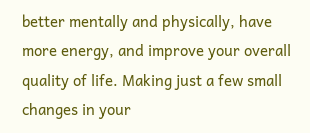better mentally and physically, have more energy, and improve your overall quality of life. Making just a few small changes in your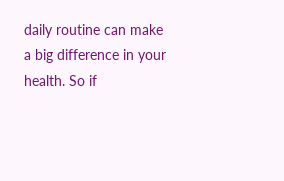daily routine can make a big difference in your health. So if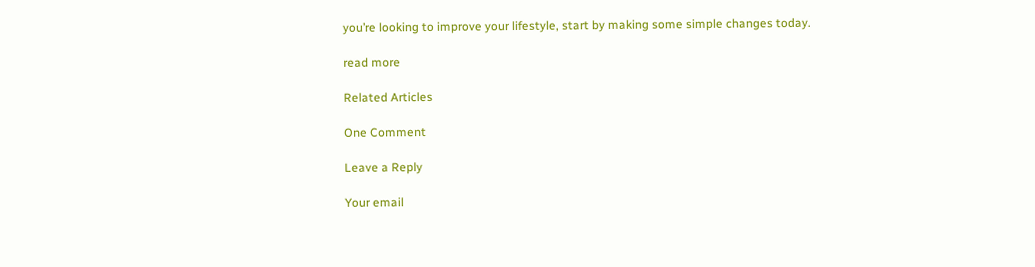you’re looking to improve your lifestyle, start by making some simple changes today.

read more

Related Articles

One Comment

Leave a Reply

Your email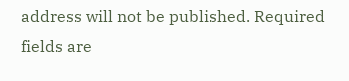address will not be published. Required fields are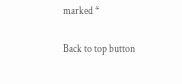marked *

Back to top button